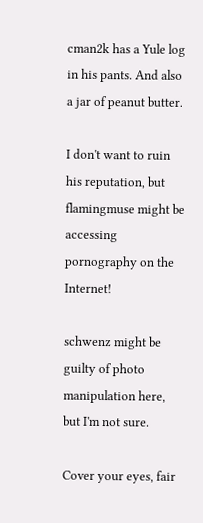cman2k has a Yule log in his pants. And also a jar of peanut butter.

I don't want to ruin his reputation, but flamingmuse might be accessing pornography on the Internet!

schwenz might be guilty of photo manipulation here, but I'm not sure.

Cover your eyes, fair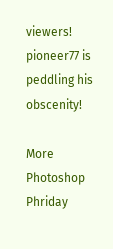viewers! pioneer77 is peddling his obscenity!

More Photoshop Phriday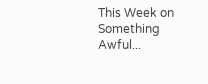This Week on Something Awful...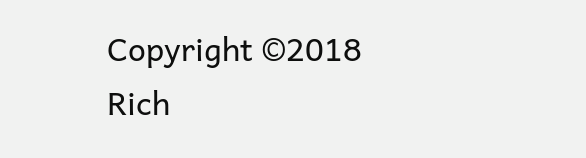Copyright ©2018 Rich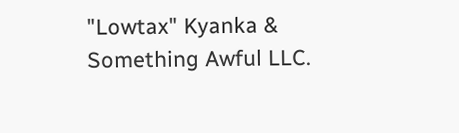"Lowtax" Kyanka & Something Awful LLC.